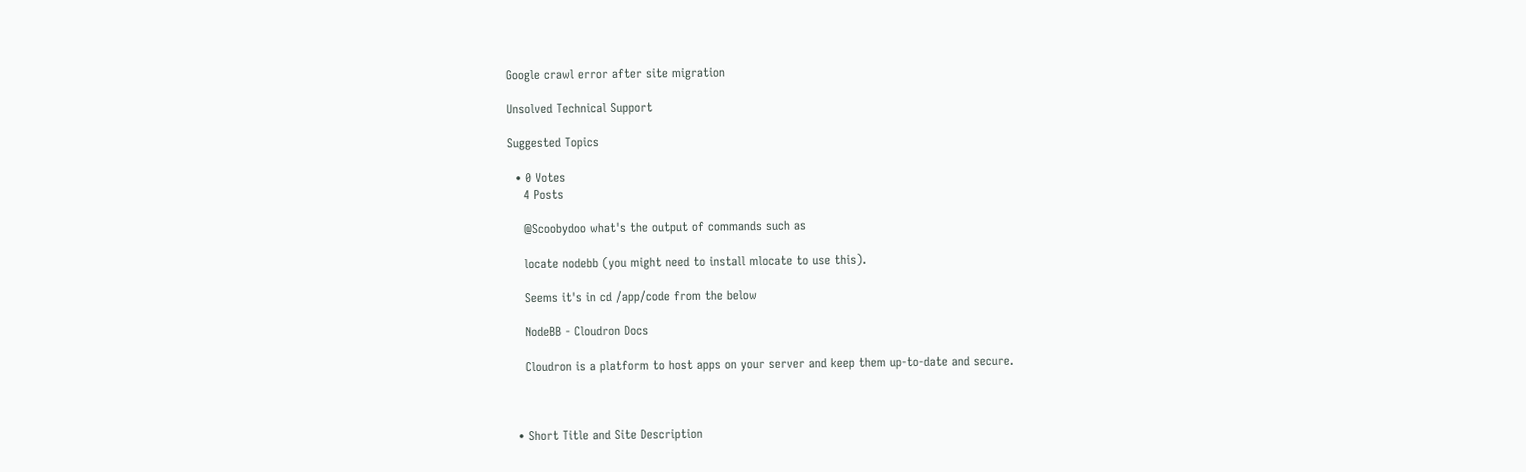Google crawl error after site migration

Unsolved Technical Support

Suggested Topics

  • 0 Votes
    4 Posts

    @Scoobydoo what's the output of commands such as

    locate nodebb (you might need to install mlocate to use this).

    Seems it's in cd /app/code from the below

    NodeBB - Cloudron Docs

    Cloudron is a platform to host apps on your server and keep them up-to-date and secure.



  • Short Title and Site Description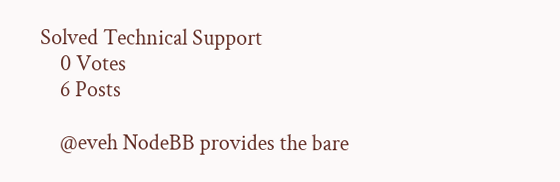Solved Technical Support
    0 Votes
    6 Posts

    @eveh NodeBB provides the bare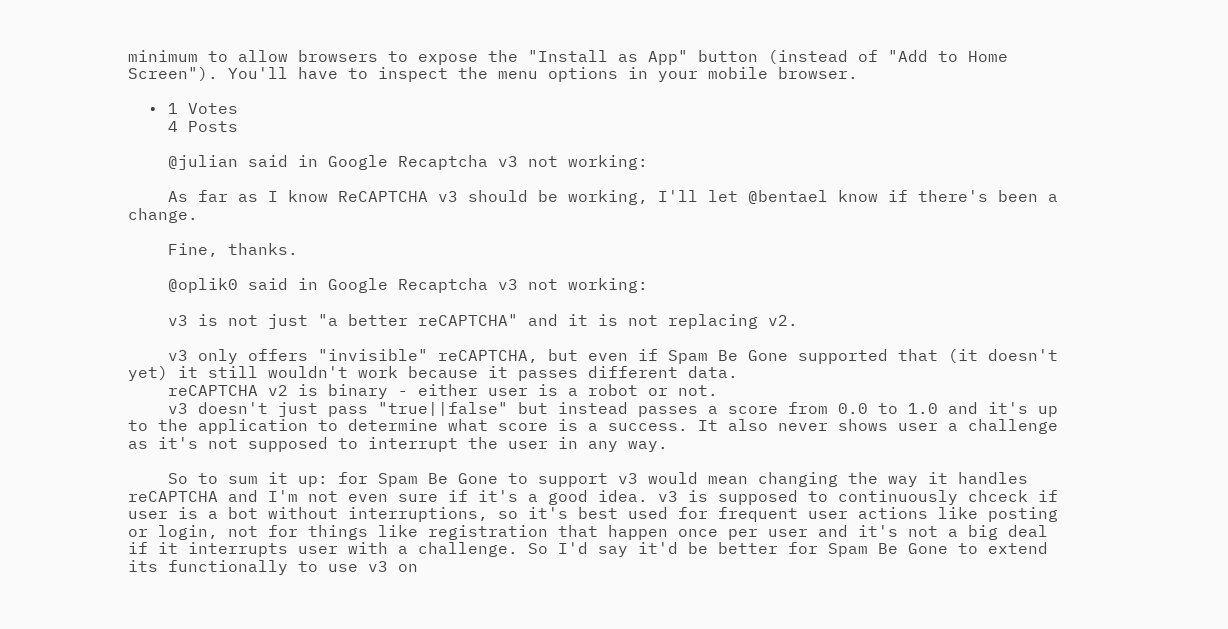minimum to allow browsers to expose the "Install as App" button (instead of "Add to Home Screen"). You'll have to inspect the menu options in your mobile browser.

  • 1 Votes
    4 Posts

    @julian said in Google Recaptcha v3 not working:

    As far as I know ReCAPTCHA v3 should be working, I'll let @bentael know if there's been a change.

    Fine, thanks.

    @oplik0 said in Google Recaptcha v3 not working:

    v3 is not just "a better reCAPTCHA" and it is not replacing v2.

    v3 only offers "invisible" reCAPTCHA, but even if Spam Be Gone supported that (it doesn't yet) it still wouldn't work because it passes different data.
    reCAPTCHA v2 is binary - either user is a robot or not.
    v3 doesn't just pass "true||false" but instead passes a score from 0.0 to 1.0 and it's up to the application to determine what score is a success. It also never shows user a challenge as it's not supposed to interrupt the user in any way.

    So to sum it up: for Spam Be Gone to support v3 would mean changing the way it handles reCAPTCHA and I'm not even sure if it's a good idea. v3 is supposed to continuously chceck if user is a bot without interruptions, so it's best used for frequent user actions like posting or login, not for things like registration that happen once per user and it's not a big deal if it interrupts user with a challenge. So I'd say it'd be better for Spam Be Gone to extend its functionally to use v3 on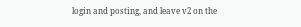login and posting, and leave v2 on the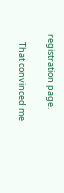registration page.

    That convinced me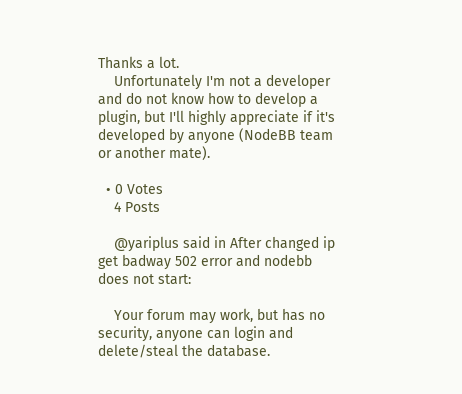Thanks a lot.
    Unfortunately I'm not a developer and do not know how to develop a plugin, but I'll highly appreciate if it's developed by anyone (NodeBB team or another mate).

  • 0 Votes
    4 Posts

    @yariplus said in After changed ip get badway 502 error and nodebb does not start:

    Your forum may work, but has no security, anyone can login and delete/steal the database.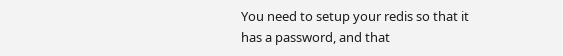You need to setup your redis so that it has a password, and that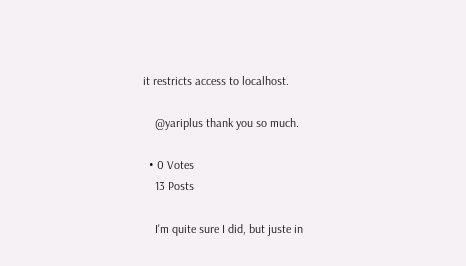it restricts access to localhost.

    @yariplus thank you so much.

  • 0 Votes
    13 Posts

    I'm quite sure I did, but juste in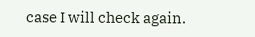case I will check again.